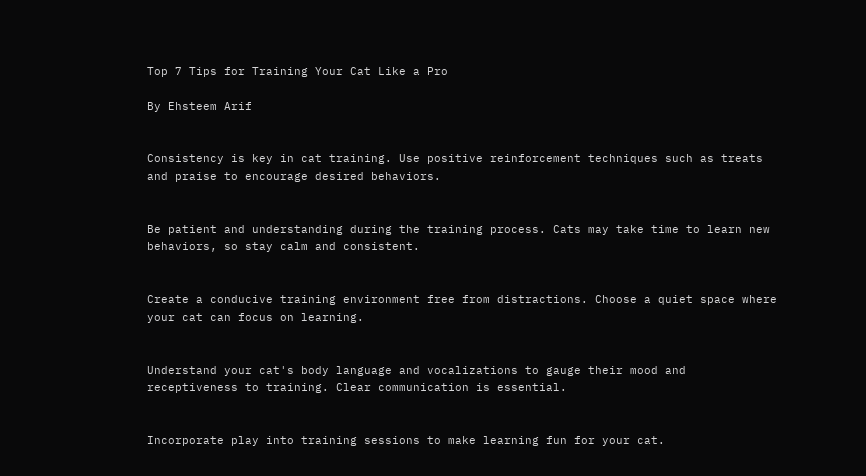Top 7 Tips for Training Your Cat Like a Pro

By Ehsteem Arif


Consistency is key in cat training. Use positive reinforcement techniques such as treats and praise to encourage desired behaviors.


Be patient and understanding during the training process. Cats may take time to learn new behaviors, so stay calm and consistent.


Create a conducive training environment free from distractions. Choose a quiet space where your cat can focus on learning.


Understand your cat's body language and vocalizations to gauge their mood and receptiveness to training. Clear communication is essential.


Incorporate play into training sessions to make learning fun for your cat.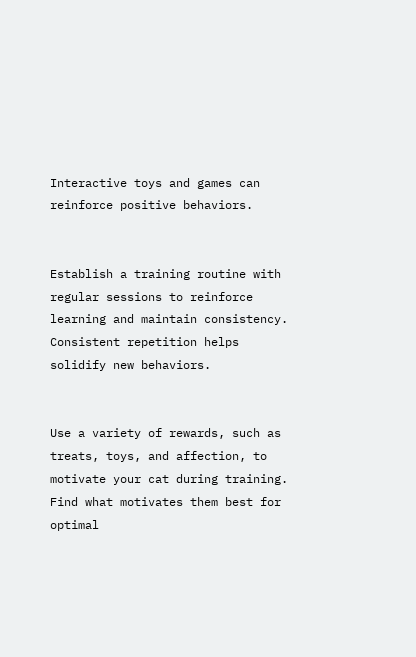Interactive toys and games can reinforce positive behaviors.


Establish a training routine with regular sessions to reinforce learning and maintain consistency. Consistent repetition helps solidify new behaviors.


Use a variety of rewards, such as treats, toys, and affection, to motivate your cat during training. Find what motivates them best for optimal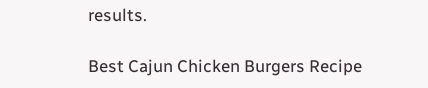results.

Best Cajun Chicken Burgers Recipe